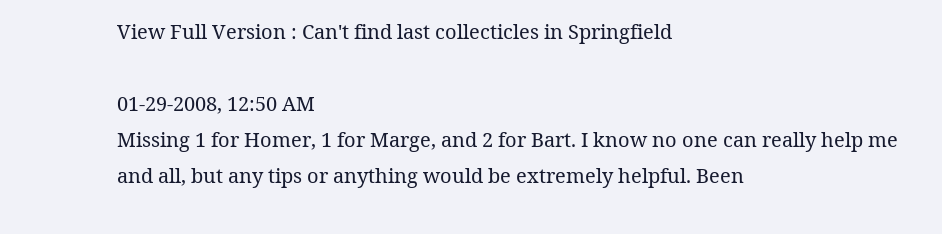View Full Version : Can't find last collecticles in Springfield

01-29-2008, 12:50 AM
Missing 1 for Homer, 1 for Marge, and 2 for Bart. I know no one can really help me and all, but any tips or anything would be extremely helpful. Been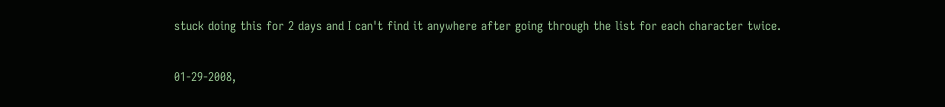stuck doing this for 2 days and I can't find it anywhere after going through the list for each character twice.

01-29-2008,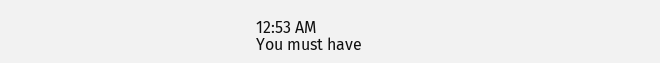12:53 AM
You must have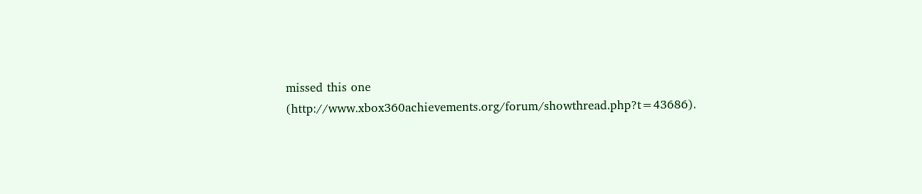missed this one (http://www.xbox360achievements.org/forum/showthread.php?t=43686).